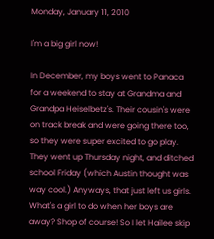Monday, January 11, 2010

I'm a big girl now!

In December, my boys went to Panaca for a weekend to stay at Grandma and Grandpa Heiselbetz's. Their cousin's were on track break and were going there too, so they were super excited to go play. They went up Thursday night, and ditched school Friday (which Austin thought was way cool.) Anyways, that just left us girls. What's a girl to do when her boys are away? Shop of course! So I let Hailee skip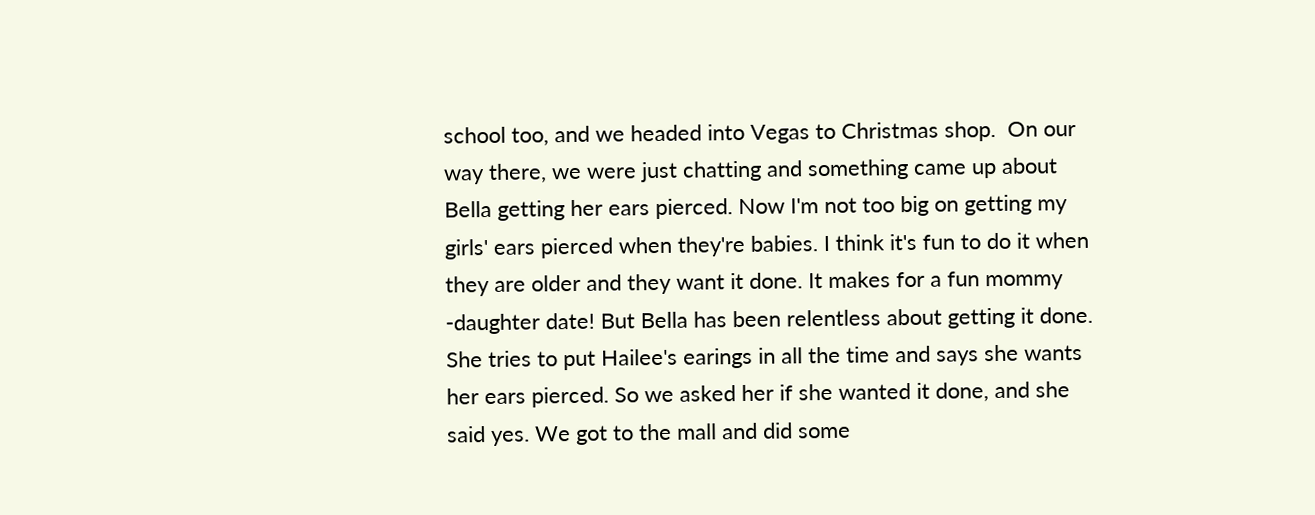school too, and we headed into Vegas to Christmas shop.  On our way there, we were just chatting and something came up about Bella getting her ears pierced. Now I'm not too big on getting my girls' ears pierced when they're babies. I think it's fun to do it when they are older and they want it done. It makes for a fun mommy -daughter date! But Bella has been relentless about getting it done. She tries to put Hailee's earings in all the time and says she wants her ears pierced. So we asked her if she wanted it done, and she said yes. We got to the mall and did some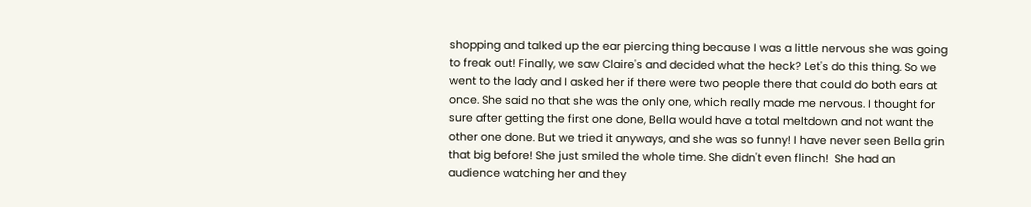shopping and talked up the ear piercing thing because I was a little nervous she was going to freak out! Finally, we saw Claire's and decided what the heck? Let's do this thing. So we went to the lady and I asked her if there were two people there that could do both ears at once. She said no that she was the only one, which really made me nervous. I thought for sure after getting the first one done, Bella would have a total meltdown and not want the other one done. But we tried it anyways, and she was so funny! I have never seen Bella grin that big before! She just smiled the whole time. She didn't even flinch!  She had an audience watching her and they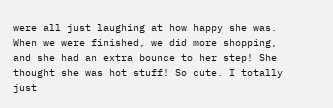were all just laughing at how happy she was. When we were finished, we did more shopping, and she had an extra bounce to her step! She thought she was hot stuff! So cute. I totally just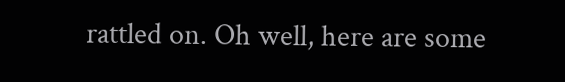rattled on. Oh well, here are some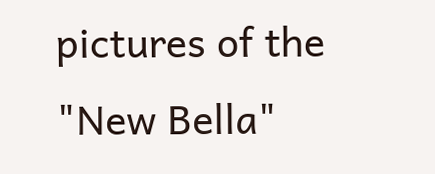pictures of the "New Bella"